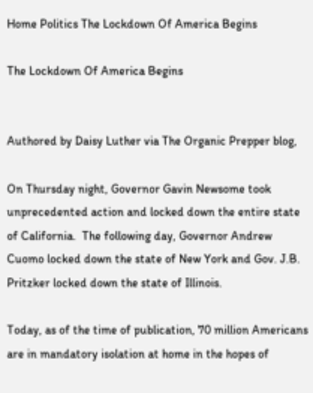Home Politics The Lockdown Of America Begins

The Lockdown Of America Begins


Authored by Daisy Luther via The Organic Prepper blog,

On Thursday night, Governor Gavin Newsome took unprecedented action and locked down the entire state of California.  The following day, Governor Andrew Cuomo locked down the state of New York and Gov. J.B. Pritzker locked down the state of Illinois.

Today, as of the time of publication, 70 million Americans are in mandatory isolation at home in the hopes of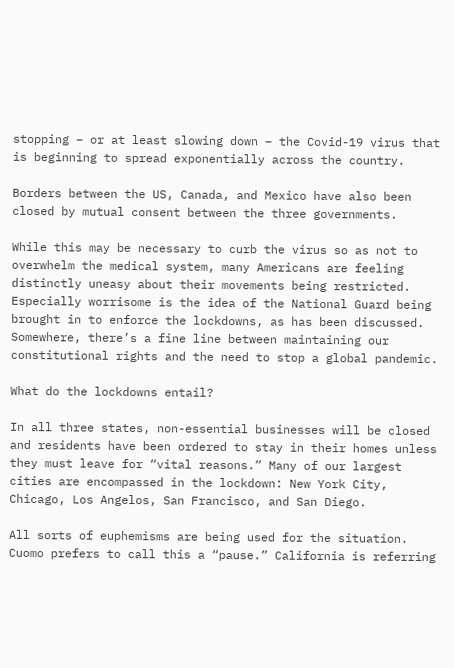stopping – or at least slowing down – the Covid-19 virus that is beginning to spread exponentially across the country.

Borders between the US, Canada, and Mexico have also been closed by mutual consent between the three governments.

While this may be necessary to curb the virus so as not to overwhelm the medical system, many Americans are feeling distinctly uneasy about their movements being restricted. Especially worrisome is the idea of the National Guard being brought in to enforce the lockdowns, as has been discussed. Somewhere, there’s a fine line between maintaining our constitutional rights and the need to stop a global pandemic.

What do the lockdowns entail?

In all three states, non-essential businesses will be closed and residents have been ordered to stay in their homes unless they must leave for “vital reasons.” Many of our largest cities are encompassed in the lockdown: New York City, Chicago, Los Angelos, San Francisco, and San Diego.

All sorts of euphemisms are being used for the situation. Cuomo prefers to call this a “pause.” California is referring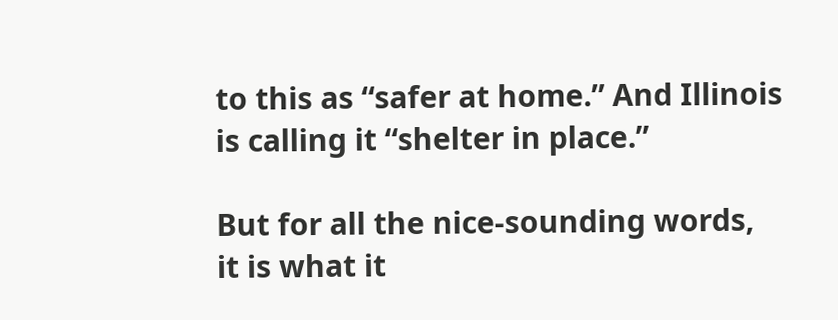to this as “safer at home.” And Illinois is calling it “shelter in place.”

But for all the nice-sounding words, it is what it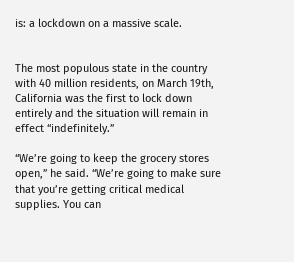is: a lockdown on a massive scale.


The most populous state in the country with 40 million residents, on March 19th, California was the first to lock down entirely and the situation will remain in effect “indefinitely.”

“We’re going to keep the grocery stores open,” he said. “We’re going to make sure that you’re getting critical medical supplies. You can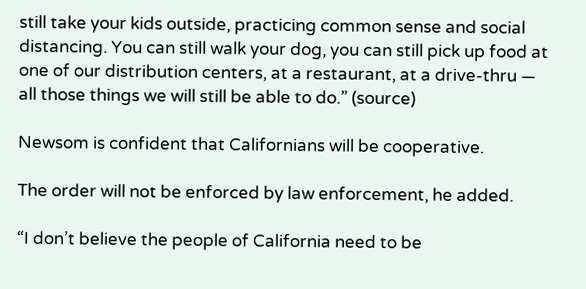still take your kids outside, practicing common sense and social distancing. You can still walk your dog, you can still pick up food at one of our distribution centers, at a restaurant, at a drive-thru — all those things we will still be able to do.” (source)

Newsom is confident that Californians will be cooperative.

The order will not be enforced by law enforcement, he added.

“I don’t believe the people of California need to be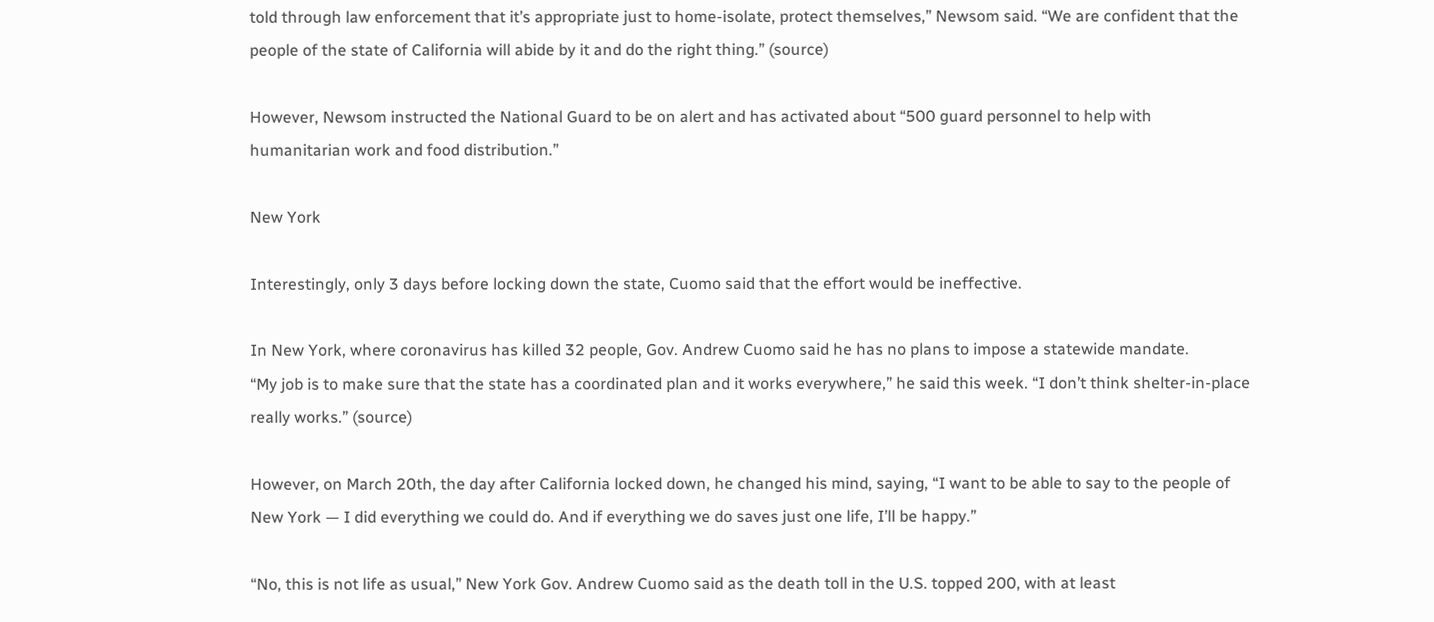told through law enforcement that it’s appropriate just to home-isolate, protect themselves,” Newsom said. “We are confident that the people of the state of California will abide by it and do the right thing.” (source)

However, Newsom instructed the National Guard to be on alert and has activated about “500 guard personnel to help with humanitarian work and food distribution.”

New York

Interestingly, only 3 days before locking down the state, Cuomo said that the effort would be ineffective.

In New York, where coronavirus has killed 32 people, Gov. Andrew Cuomo said he has no plans to impose a statewide mandate.
“My job is to make sure that the state has a coordinated plan and it works everywhere,” he said this week. “I don’t think shelter-in-place really works.” (source)

However, on March 20th, the day after California locked down, he changed his mind, saying, “I want to be able to say to the people of New York — I did everything we could do. And if everything we do saves just one life, I’ll be happy.”

“No, this is not life as usual,” New York Gov. Andrew Cuomo said as the death toll in the U.S. topped 200, with at least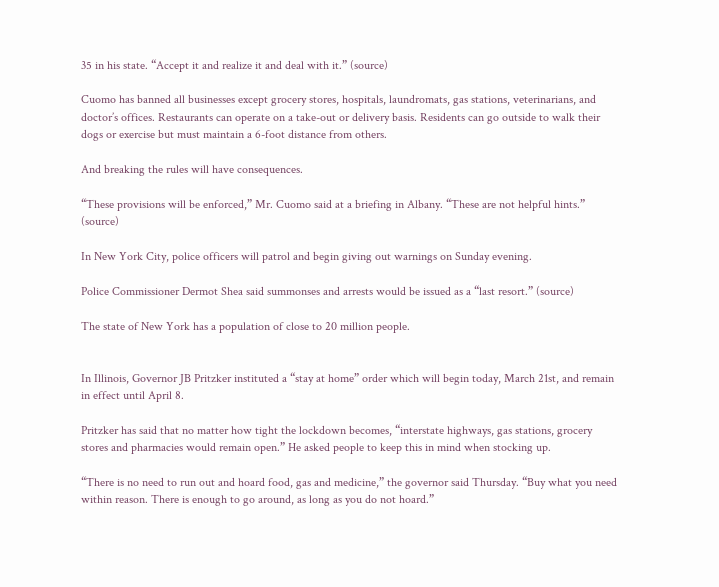35 in his state. “Accept it and realize it and deal with it.” (source)

Cuomo has banned all businesses except grocery stores, hospitals, laundromats, gas stations, veterinarians, and doctor’s offices. Restaurants can operate on a take-out or delivery basis. Residents can go outside to walk their dogs or exercise but must maintain a 6-foot distance from others.

And breaking the rules will have consequences.

“These provisions will be enforced,” Mr. Cuomo said at a briefing in Albany. “These are not helpful hints.” (source)

In New York City, police officers will patrol and begin giving out warnings on Sunday evening.

Police Commissioner Dermot Shea said summonses and arrests would be issued as a “last resort.” (source)

The state of New York has a population of close to 20 million people.


In Illinois, Governor JB Pritzker instituted a “stay at home” order which will begin today, March 21st, and remain in effect until April 8.

Pritzker has said that no matter how tight the lockdown becomes, “interstate highways, gas stations, grocery stores and pharmacies would remain open.” He asked people to keep this in mind when stocking up.

“There is no need to run out and hoard food, gas and medicine,” the governor said Thursday. “Buy what you need within reason. There is enough to go around, as long as you do not hoard.”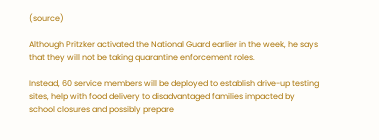(source)

Although Pritzker activated the National Guard earlier in the week, he says that they will not be taking quarantine enforcement roles.

Instead, 60 service members will be deployed to establish drive-up testing sites, help with food delivery to disadvantaged families impacted by school closures and possibly prepare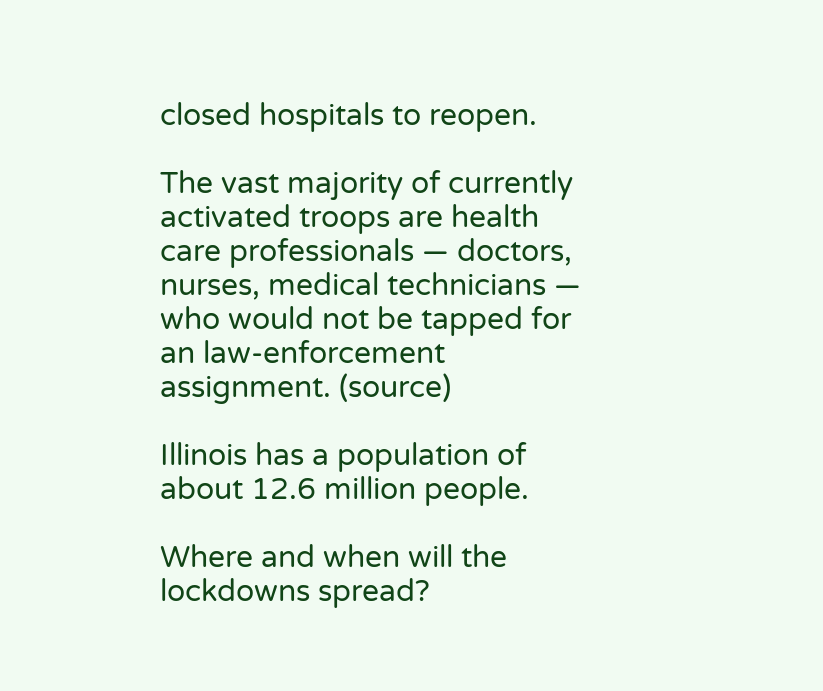closed hospitals to reopen.

The vast majority of currently activated troops are health care professionals — doctors, nurses, medical technicians — who would not be tapped for an law-enforcement assignment. (source)

Illinois has a population of about 12.6 million people.

Where and when will the lockdowns spread?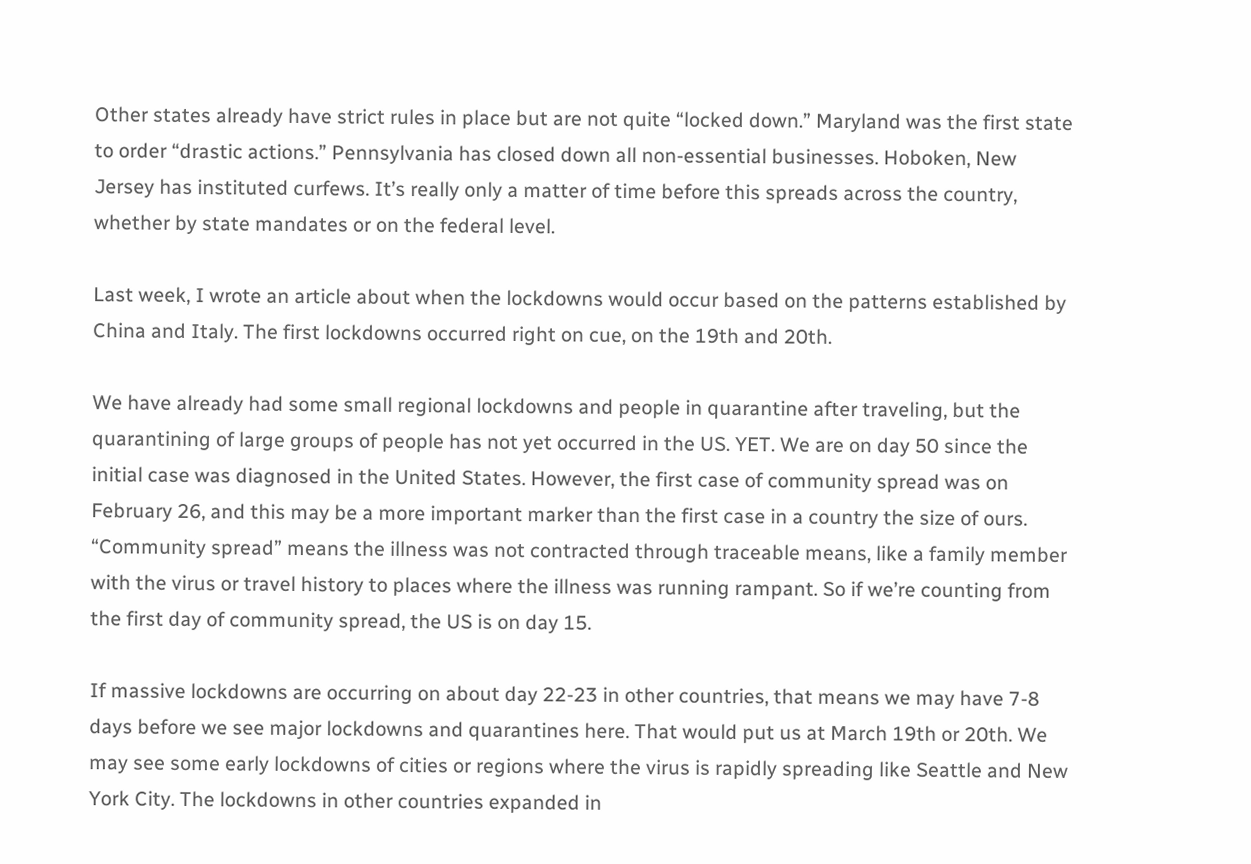Other states already have strict rules in place but are not quite “locked down.” Maryland was the first state to order “drastic actions.” Pennsylvania has closed down all non-essential businesses. Hoboken, New Jersey has instituted curfews. It’s really only a matter of time before this spreads across the country, whether by state mandates or on the federal level.

Last week, I wrote an article about when the lockdowns would occur based on the patterns established by China and Italy. The first lockdowns occurred right on cue, on the 19th and 20th.

We have already had some small regional lockdowns and people in quarantine after traveling, but the quarantining of large groups of people has not yet occurred in the US. YET. We are on day 50 since the initial case was diagnosed in the United States. However, the first case of community spread was on February 26, and this may be a more important marker than the first case in a country the size of ours. “Community spread” means the illness was not contracted through traceable means, like a family member with the virus or travel history to places where the illness was running rampant. So if we’re counting from the first day of community spread, the US is on day 15.

If massive lockdowns are occurring on about day 22-23 in other countries, that means we may have 7-8 days before we see major lockdowns and quarantines here. That would put us at March 19th or 20th. We may see some early lockdowns of cities or regions where the virus is rapidly spreading like Seattle and New York City. The lockdowns in other countries expanded in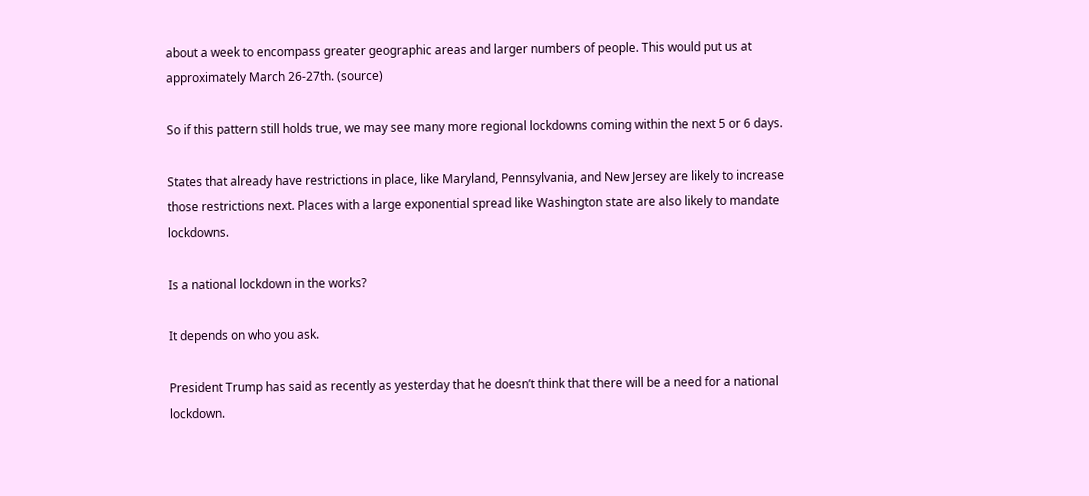about a week to encompass greater geographic areas and larger numbers of people. This would put us at approximately March 26-27th. (source)

So if this pattern still holds true, we may see many more regional lockdowns coming within the next 5 or 6 days.

States that already have restrictions in place, like Maryland, Pennsylvania, and New Jersey are likely to increase those restrictions next. Places with a large exponential spread like Washington state are also likely to mandate lockdowns.

Is a national lockdown in the works?

It depends on who you ask.

President Trump has said as recently as yesterday that he doesn’t think that there will be a need for a national lockdown.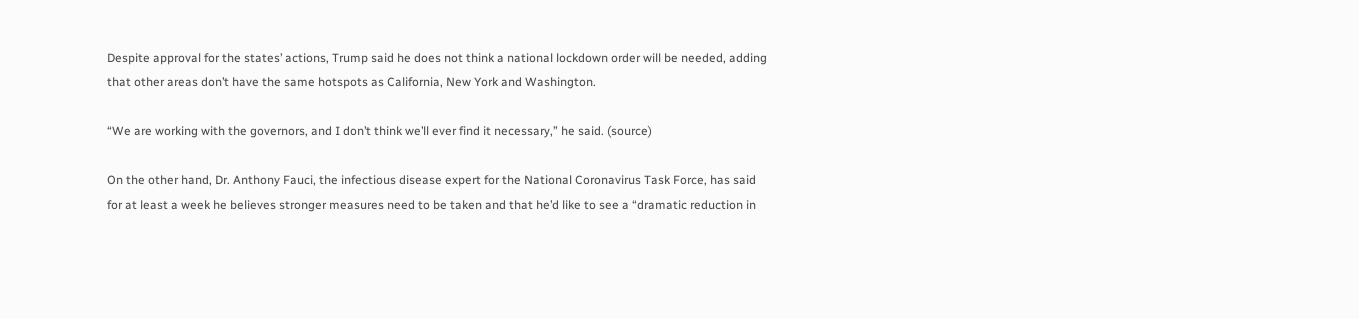Despite approval for the states’ actions, Trump said he does not think a national lockdown order will be needed, adding that other areas don’t have the same hotspots as California, New York and Washington.

“We are working with the governors, and I don’t think we’ll ever find it necessary,” he said. (source)

On the other hand, Dr. Anthony Fauci, the infectious disease expert for the National Coronavirus Task Force, has said for at least a week he believes stronger measures need to be taken and that he’d like to see a “dramatic reduction in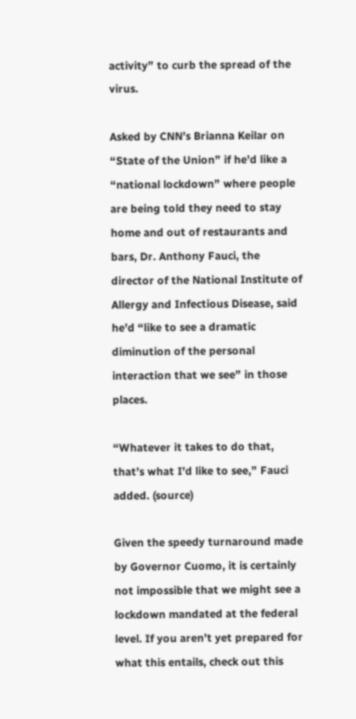activity” to curb the spread of the virus.

Asked by CNN’s Brianna Keilar on “State of the Union” if he’d like a “national lockdown” where people are being told they need to stay home and out of restaurants and bars, Dr. Anthony Fauci, the director of the National Institute of Allergy and Infectious Disease, said he’d “like to see a dramatic diminution of the personal interaction that we see” in those places.

“Whatever it takes to do that, that’s what I’d like to see,” Fauci added. (source)

Given the speedy turnaround made by Governor Cuomo, it is certainly not impossible that we might see a lockdown mandated at the federal level. If you aren’t yet prepared for what this entails, check out this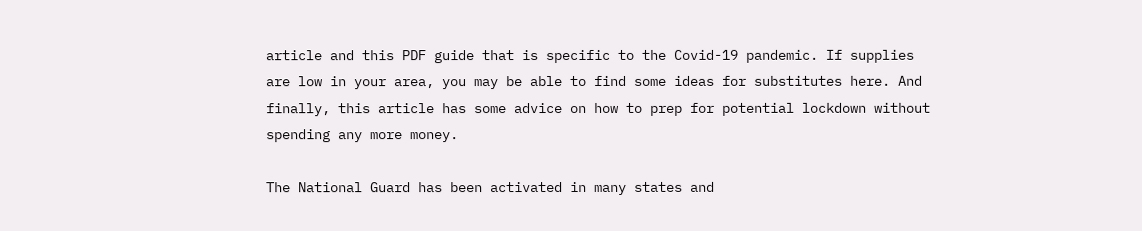article and this PDF guide that is specific to the Covid-19 pandemic. If supplies are low in your area, you may be able to find some ideas for substitutes here. And finally, this article has some advice on how to prep for potential lockdown without spending any more money.

The National Guard has been activated in many states and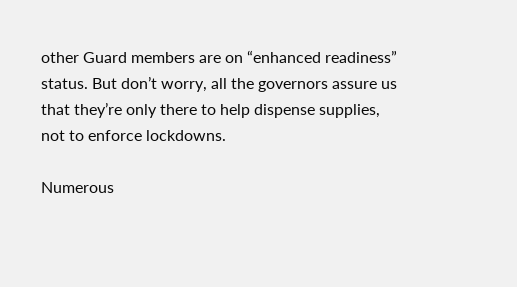other Guard members are on “enhanced readiness” status. But don’t worry, all the governors assure us that they’re only there to help dispense supplies, not to enforce lockdowns.

Numerous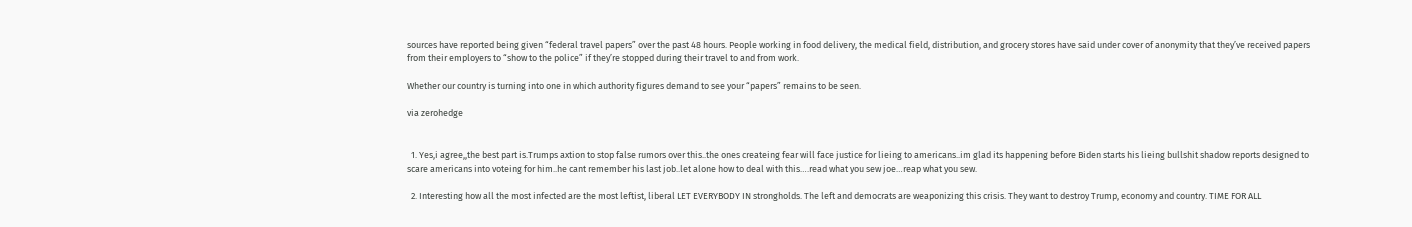sources have reported being given “federal travel papers” over the past 48 hours. People working in food delivery, the medical field, distribution, and grocery stores have said under cover of anonymity that they’ve received papers from their employers to “show to the police” if they’re stopped during their travel to and from work.

Whether our country is turning into one in which authority figures demand to see your “papers” remains to be seen.

via zerohedge


  1. Yes,i agree,,the best part is.Trumps axtion to stop false rumors over this..the ones createing fear will face justice for lieing to americans..im glad its happening before Biden starts his lieing bullshit shadow reports designed to scare americans into voteing for him..he cant remember his last job..let alone how to deal with this….read what you sew joe…reap what you sew.

  2. Interesting how all the most infected are the most leftist, liberal LET EVERYBODY IN strongholds. The left and democrats are weaponizing this crisis. They want to destroy Trump, economy and country. TIME FOR ALL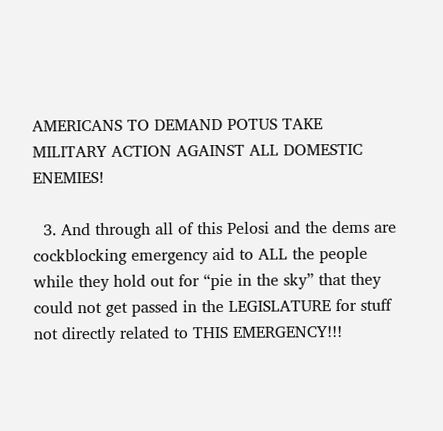AMERICANS TO DEMAND POTUS TAKE MILITARY ACTION AGAINST ALL DOMESTIC ENEMIES!

  3. And through all of this Pelosi and the dems are cockblocking emergency aid to ALL the people while they hold out for “pie in the sky” that they could not get passed in the LEGISLATURE for stuff not directly related to THIS EMERGENCY!!!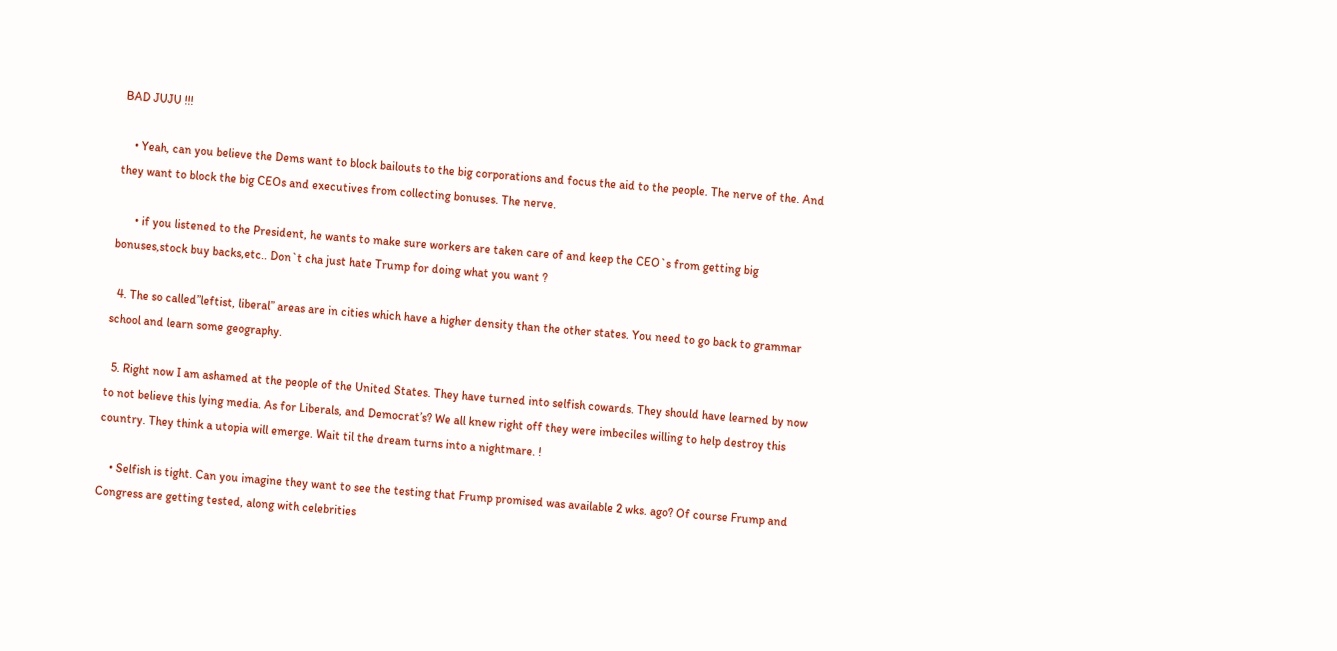BAD JUJU !!!

    • Yeah, can you believe the Dems want to block bailouts to the big corporations and focus the aid to the people. The nerve of the. And they want to block the big CEOs and executives from collecting bonuses. The nerve.

      • if you listened to the President, he wants to make sure workers are taken care of and keep the CEO`s from getting big bonuses,stock buy backs,etc.. Don`t cha just hate Trump for doing what you want ?

  4. The so called”leftist, liberal” areas are in cities which have a higher density than the other states. You need to go back to grammar school and learn some geography.

  5. Right now I am ashamed at the people of the United States. They have turned into selfish cowards. They should have learned by now to not believe this lying media. As for Liberals, and Democrat’s? We all knew right off they were imbeciles willing to help destroy this country. They think a utopia will emerge. Wait til the dream turns into a nightmare. !

    • Selfish is tight. Can you imagine they want to see the testing that Frump promised was available 2 wks. ago? Of course Frump and Congress are getting tested, along with celebrities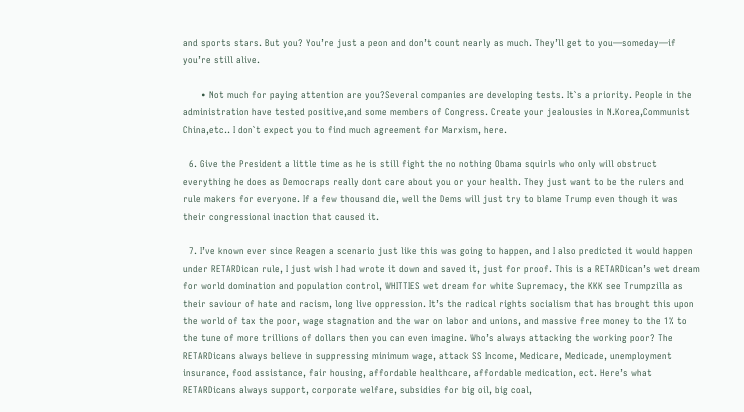and sports stars. But you? You’re just a peon and don’t count nearly as much. They’ll get to you—someday—if you’re still alive.

      • Not much for paying attention are you?Several companies are developing tests. It`s a priority. People in the administration have tested positive,and some members of Congress. Create your jealousies in N.Korea,Communist China,etc.. I don`t expect you to find much agreement for Marxism, here.

  6. Give the President a little time as he is still fight the no nothing Obama squirls who only will obstruct everything he does as Democraps really dont care about you or your health. They just want to be the rulers and rule makers for everyone. If a few thousand die, well the Dems will just try to blame Trump even though it was their congressional inaction that caused it.

  7. I’ve known ever since Reagen a scenario just like this was going to happen, and I also predicted it would happen under RETARDican rule, I just wish I had wrote it down and saved it, just for proof. This is a RETARDican’s wet dream for world domination and population control, WHITTIES wet dream for white Supremacy, the KKK see Trumpzilla as their saviour of hate and racism, long live oppression. It’s the radical rights socialism that has brought this upon the world of tax the poor, wage stagnation and the war on labor and unions, and massive free money to the 1% to the tune of more trillions of dollars then you can even imagine. Who’s always attacking the working poor? The RETARDicans always believe in suppressing minimum wage, attack SS Income, Medicare, Medicade, unemployment insurance, food assistance, fair housing, affordable healthcare, affordable medication, ect. Here’s what RETARDicans always support, corporate welfare, subsidies for big oil, big coal,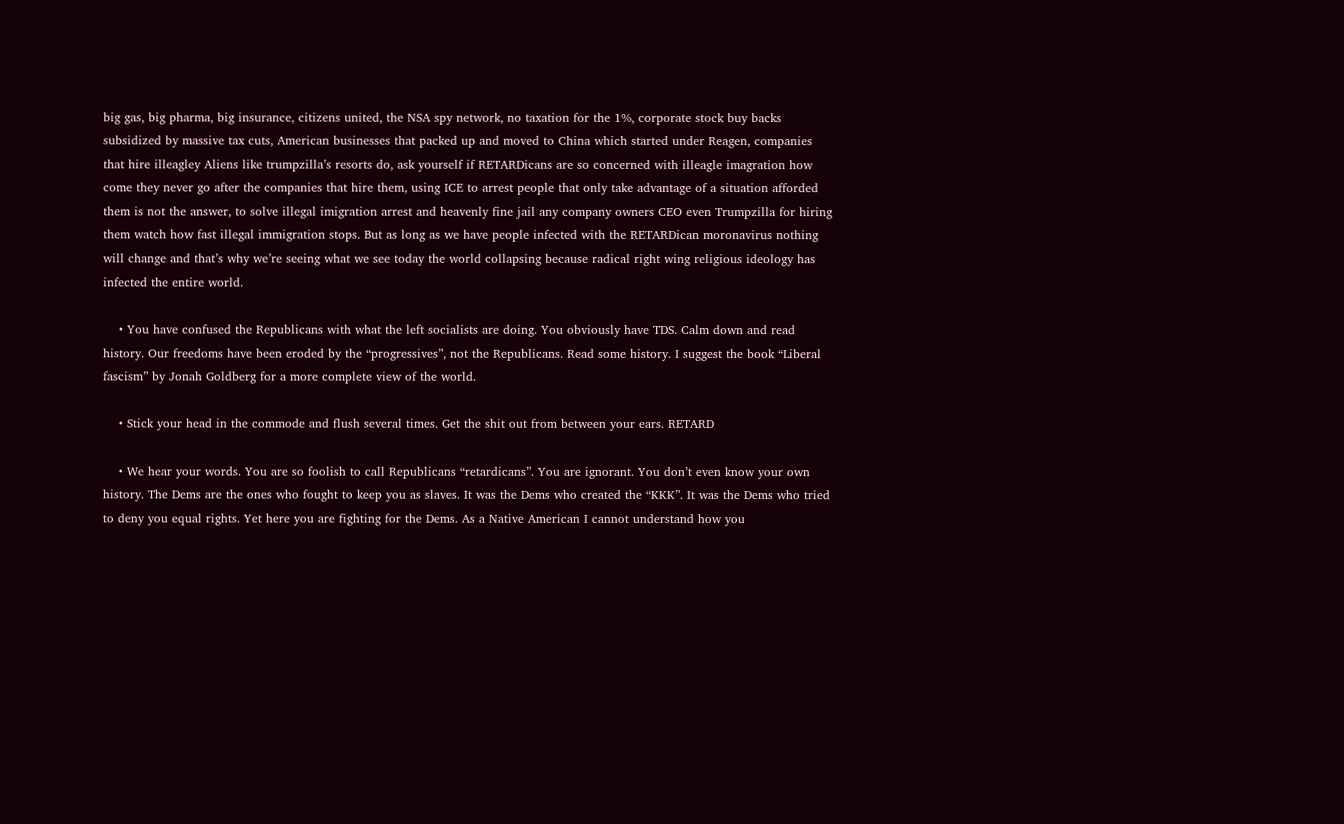big gas, big pharma, big insurance, citizens united, the NSA spy network, no taxation for the 1%, corporate stock buy backs subsidized by massive tax cuts, American businesses that packed up and moved to China which started under Reagen, companies that hire illeagley Aliens like trumpzilla’s resorts do, ask yourself if RETARDicans are so concerned with illeagle imagration how come they never go after the companies that hire them, using ICE to arrest people that only take advantage of a situation afforded them is not the answer, to solve illegal imigration arrest and heavenly fine jail any company owners CEO even Trumpzilla for hiring them watch how fast illegal immigration stops. But as long as we have people infected with the RETARDican moronavirus nothing will change and that’s why we’re seeing what we see today the world collapsing because radical right wing religious ideology has infected the entire world.

    • You have confused the Republicans with what the left socialists are doing. You obviously have TDS. Calm down and read history. Our freedoms have been eroded by the “progressives”, not the Republicans. Read some history. I suggest the book “Liberal fascism” by Jonah Goldberg for a more complete view of the world.

    • Stick your head in the commode and flush several times. Get the shit out from between your ears. RETARD

    • We hear your words. You are so foolish to call Republicans “retardicans”. You are ignorant. You don’t even know your own history. The Dems are the ones who fought to keep you as slaves. It was the Dems who created the “KKK”. It was the Dems who tried to deny you equal rights. Yet here you are fighting for the Dems. As a Native American I cannot understand how you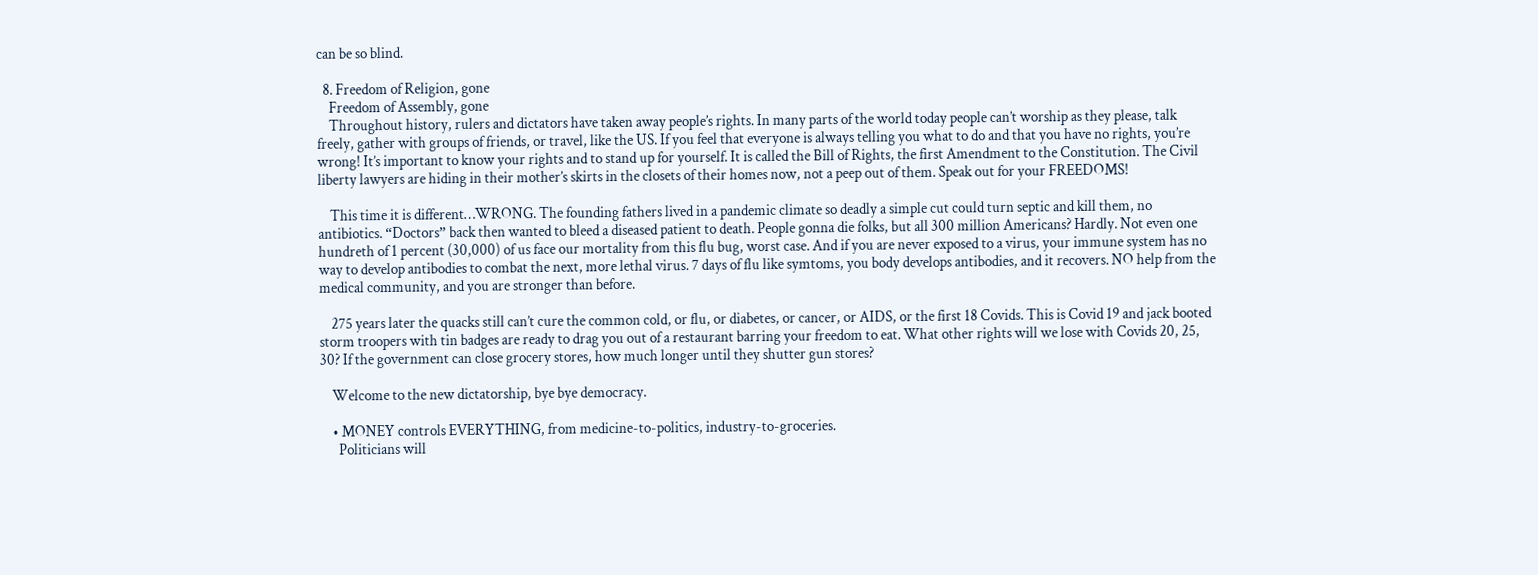can be so blind.

  8. Freedom of Religion, gone
    Freedom of Assembly, gone
    Throughout history, rulers and dictators have taken away people’s rights. In many parts of the world today people can’t worship as they please, talk freely, gather with groups of friends, or travel, like the US. If you feel that everyone is always telling you what to do and that you have no rights, you’re wrong! It’s important to know your rights and to stand up for yourself. It is called the Bill of Rights, the first Amendment to the Constitution. The Civil liberty lawyers are hiding in their mother’s skirts in the closets of their homes now, not a peep out of them. Speak out for your FREEDOMS!

    This time it is different…WRONG. The founding fathers lived in a pandemic climate so deadly a simple cut could turn septic and kill them, no antibiotics. “Doctors” back then wanted to bleed a diseased patient to death. People gonna die folks, but all 300 million Americans? Hardly. Not even one hundreth of 1 percent (30,000) of us face our mortality from this flu bug, worst case. And if you are never exposed to a virus, your immune system has no way to develop antibodies to combat the next, more lethal virus. 7 days of flu like symtoms, you body develops antibodies, and it recovers. NO help from the medical community, and you are stronger than before.

    275 years later the quacks still can’t cure the common cold, or flu, or diabetes, or cancer, or AIDS, or the first 18 Covids. This is Covid 19 and jack booted storm troopers with tin badges are ready to drag you out of a restaurant barring your freedom to eat. What other rights will we lose with Covids 20, 25, 30? If the government can close grocery stores, how much longer until they shutter gun stores?

    Welcome to the new dictatorship, bye bye democracy.

    • MONEY controls EVERYTHING, from medicine-to-politics, industry-to-groceries.
      Politicians will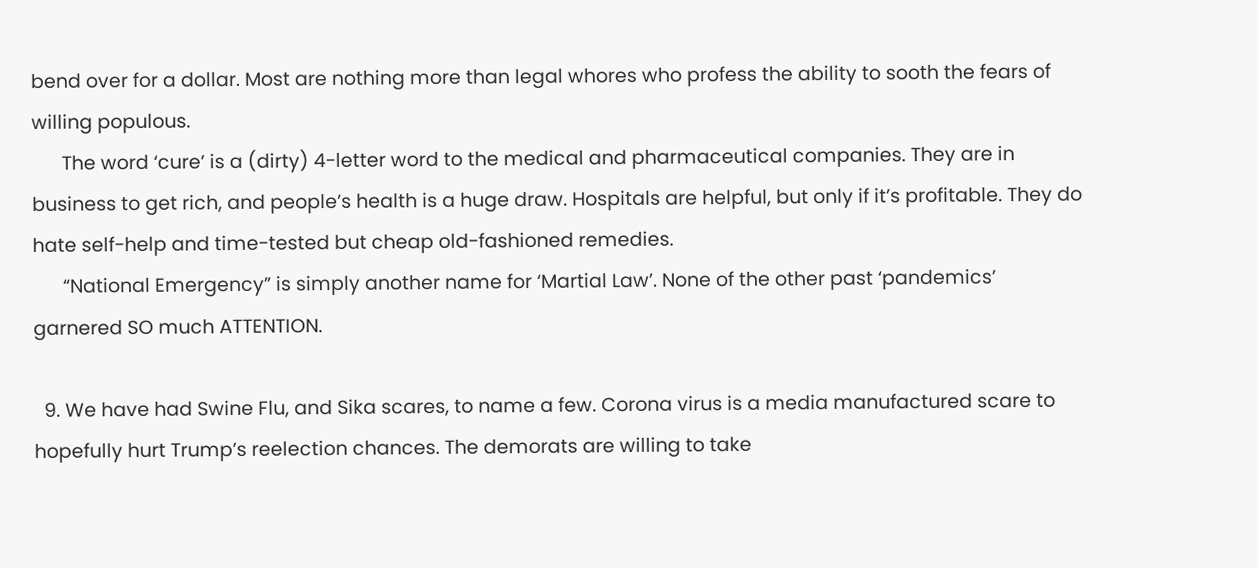bend over for a dollar. Most are nothing more than legal whores who profess the ability to sooth the fears of willing populous.
      The word ‘cure’ is a (dirty) 4-letter word to the medical and pharmaceutical companies. They are in business to get rich, and people’s health is a huge draw. Hospitals are helpful, but only if it’s profitable. They do hate self-help and time-tested but cheap old-fashioned remedies.
      “National Emergency” is simply another name for ‘Martial Law’. None of the other past ‘pandemics’ garnered SO much ATTENTION.

  9. We have had Swine Flu, and Sika scares, to name a few. Corona virus is a media manufactured scare to hopefully hurt Trump’s reelection chances. The demorats are willing to take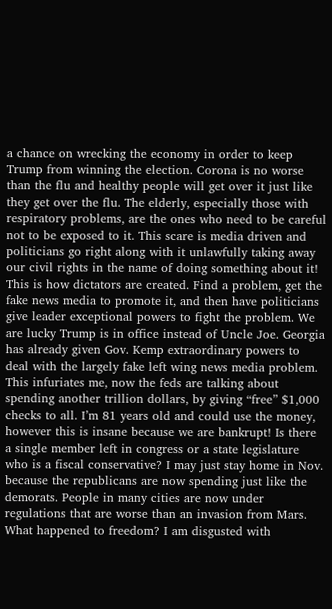a chance on wrecking the economy in order to keep Trump from winning the election. Corona is no worse than the flu and healthy people will get over it just like they get over the flu. The elderly, especially those with respiratory problems, are the ones who need to be careful not to be exposed to it. This scare is media driven and politicians go right along with it unlawfully taking away our civil rights in the name of doing something about it! This is how dictators are created. Find a problem, get the fake news media to promote it, and then have politicians give leader exceptional powers to fight the problem. We are lucky Trump is in office instead of Uncle Joe. Georgia has already given Gov. Kemp extraordinary powers to deal with the largely fake left wing news media problem. This infuriates me, now the feds are talking about spending another trillion dollars, by giving “free” $1,000 checks to all. I’m 81 years old and could use the money, however this is insane because we are bankrupt! Is there a single member left in congress or a state legislature who is a fiscal conservative? I may just stay home in Nov. because the republicans are now spending just like the demorats. People in many cities are now under regulations that are worse than an invasion from Mars. What happened to freedom? I am disgusted with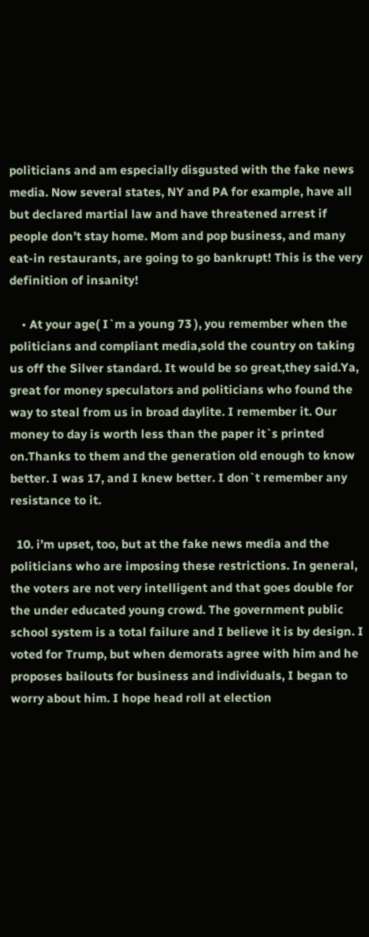politicians and am especially disgusted with the fake news media. Now several states, NY and PA for example, have all but declared martial law and have threatened arrest if people don’t stay home. Mom and pop business, and many eat-in restaurants, are going to go bankrupt! This is the very definition of insanity!

    • At your age( I`m a young 73 ), you remember when the politicians and compliant media,sold the country on taking us off the Silver standard. It would be so great,they said.Ya, great for money speculators and politicians who found the way to steal from us in broad daylite. I remember it. Our money to day is worth less than the paper it`s printed on.Thanks to them and the generation old enough to know better. I was 17, and I knew better. I don`t remember any resistance to it.

  10. i’m upset, too, but at the fake news media and the politicians who are imposing these restrictions. In general, the voters are not very intelligent and that goes double for the under educated young crowd. The government public school system is a total failure and I believe it is by design. I voted for Trump, but when demorats agree with him and he proposes bailouts for business and individuals, I began to worry about him. I hope head roll at election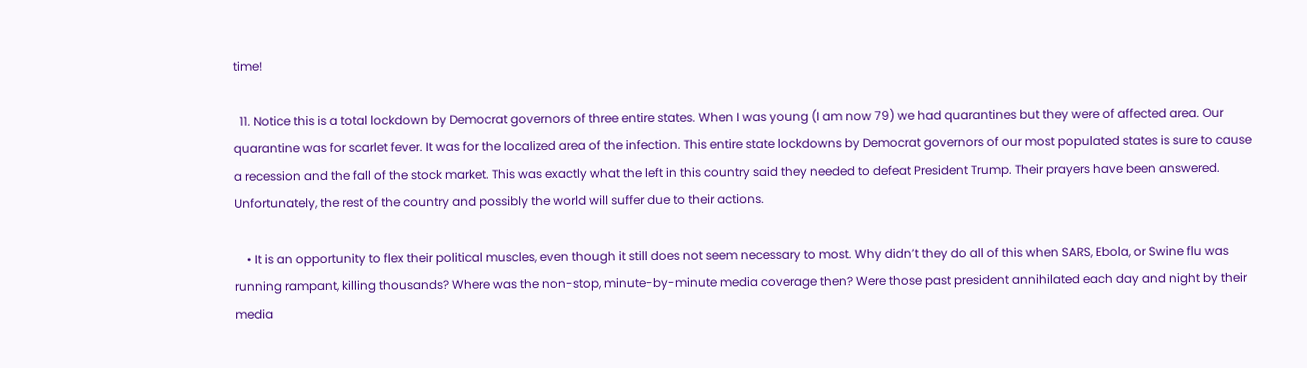time!

  11. Notice this is a total lockdown by Democrat governors of three entire states. When I was young (I am now 79) we had quarantines but they were of affected area. Our quarantine was for scarlet fever. It was for the localized area of the infection. This entire state lockdowns by Democrat governors of our most populated states is sure to cause a recession and the fall of the stock market. This was exactly what the left in this country said they needed to defeat President Trump. Their prayers have been answered. Unfortunately, the rest of the country and possibly the world will suffer due to their actions.

    • It is an opportunity to flex their political muscles, even though it still does not seem necessary to most. Why didn’t they do all of this when SARS, Ebola, or Swine flu was running rampant, killing thousands? Where was the non-stop, minute-by-minute media coverage then? Were those past president annihilated each day and night by their media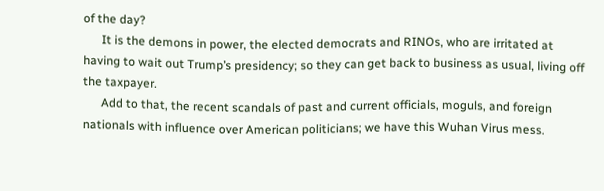of the day?
      It is the demons in power, the elected democrats and RINOs, who are irritated at having to wait out Trump’s presidency; so they can get back to business as usual, living off the taxpayer.
      Add to that, the recent scandals of past and current officials, moguls, and foreign nationals with influence over American politicians; we have this Wuhan Virus mess.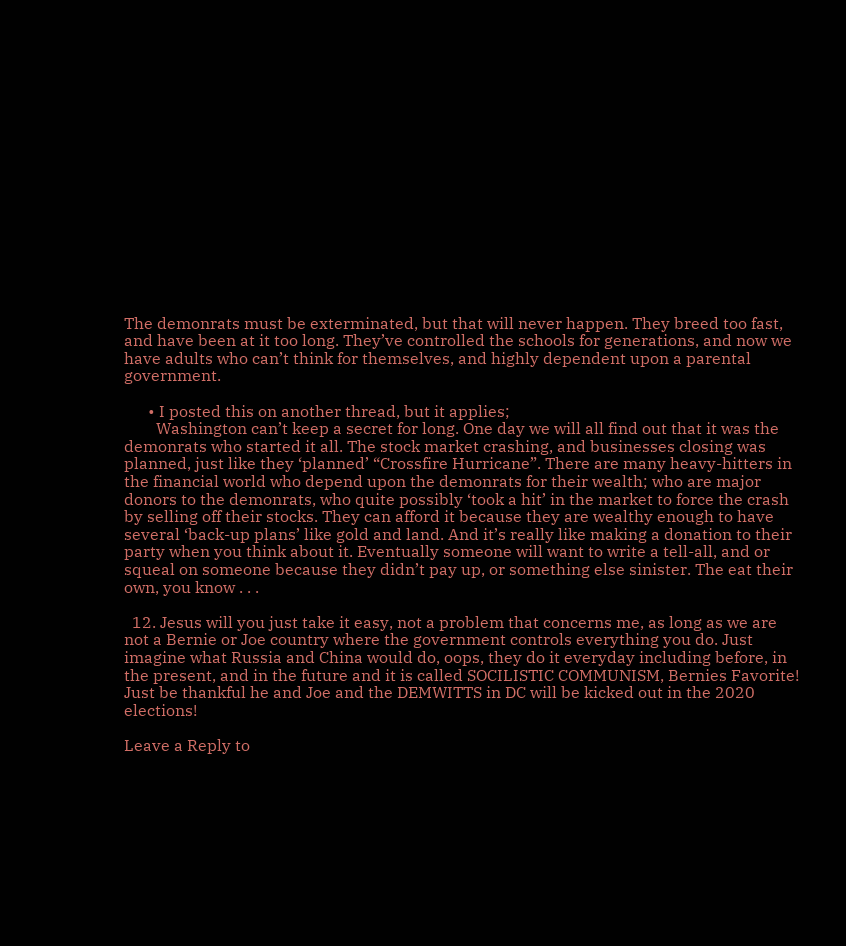The demonrats must be exterminated, but that will never happen. They breed too fast, and have been at it too long. They’ve controlled the schools for generations, and now we have adults who can’t think for themselves, and highly dependent upon a parental government.

      • I posted this on another thread, but it applies;
        Washington can’t keep a secret for long. One day we will all find out that it was the demonrats who started it all. The stock market crashing, and businesses closing was planned, just like they ‘planned’ “Crossfire Hurricane”. There are many heavy-hitters in the financial world who depend upon the demonrats for their wealth; who are major donors to the demonrats, who quite possibly ‘took a hit’ in the market to force the crash by selling off their stocks. They can afford it because they are wealthy enough to have several ‘back-up plans’ like gold and land. And it’s really like making a donation to their party when you think about it. Eventually someone will want to write a tell-all, and or squeal on someone because they didn’t pay up, or something else sinister. The eat their own, you know . . .

  12. Jesus will you just take it easy, not a problem that concerns me, as long as we are not a Bernie or Joe country where the government controls everything you do. Just imagine what Russia and China would do, oops, they do it everyday including before, in the present, and in the future and it is called SOCILISTIC COMMUNISM, Bernies Favorite! Just be thankful he and Joe and the DEMWITTS in DC will be kicked out in the 2020 elections!

Leave a Reply to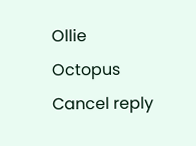Ollie Octopus Cancel reply